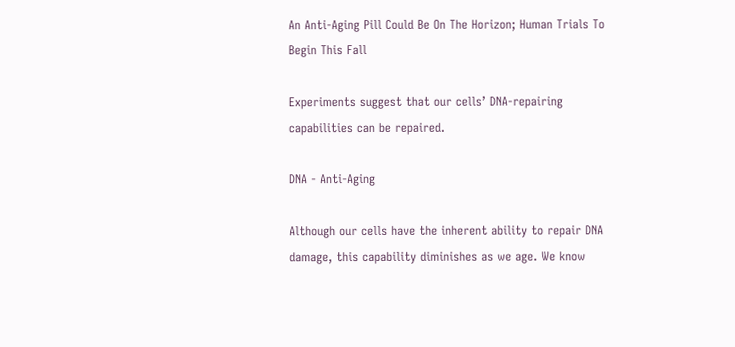An Anti-Aging Pill Could Be On The Horizon; Human Trials To Begin This Fall

Experiments suggest that our cells’ DNA-repairing capabilities can be repaired.

DNA - Anti-Aging

Although our cells have the inherent ability to repair DNA damage, this capability diminishes as we age. We know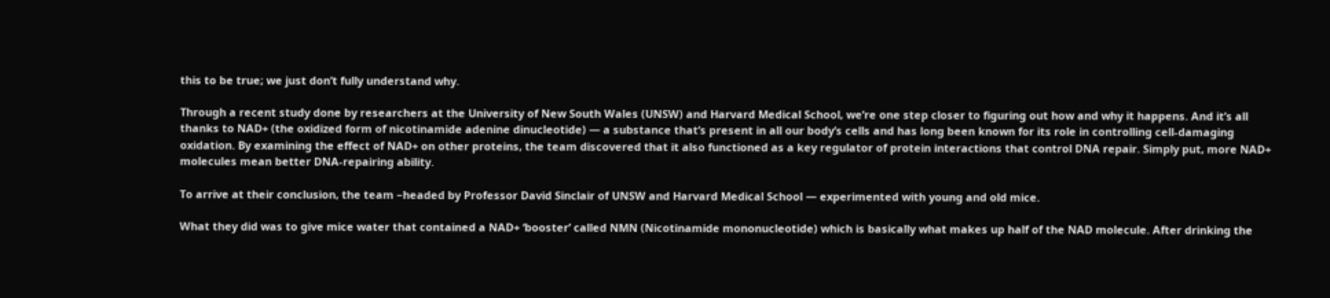this to be true; we just don’t fully understand why.

Through a recent study done by researchers at the University of New South Wales (UNSW) and Harvard Medical School, we’re one step closer to figuring out how and why it happens. And it’s all thanks to NAD+ (the oxidized form of nicotinamide adenine dinucleotide) — a substance that’s present in all our body’s cells and has long been known for its role in controlling cell-damaging oxidation. By examining the effect of NAD+ on other proteins, the team discovered that it also functioned as a key regulator of protein interactions that control DNA repair. Simply put, more NAD+ molecules mean better DNA-repairing ability.

To arrive at their conclusion, the team –headed by Professor David Sinclair of UNSW and Harvard Medical School — experimented with young and old mice.

What they did was to give mice water that contained a NAD+ ‘booster’ called NMN (Nicotinamide mononucleotide) which is basically what makes up half of the NAD molecule. After drinking the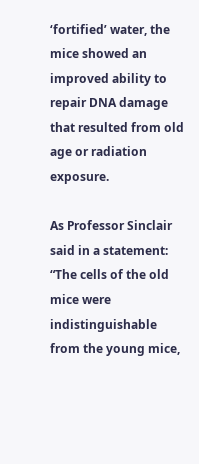‘fortified’ water, the mice showed an improved ability to repair DNA damage that resulted from old age or radiation exposure.

As Professor Sinclair said in a statement: “The cells of the old mice were indistinguishable from the young mice,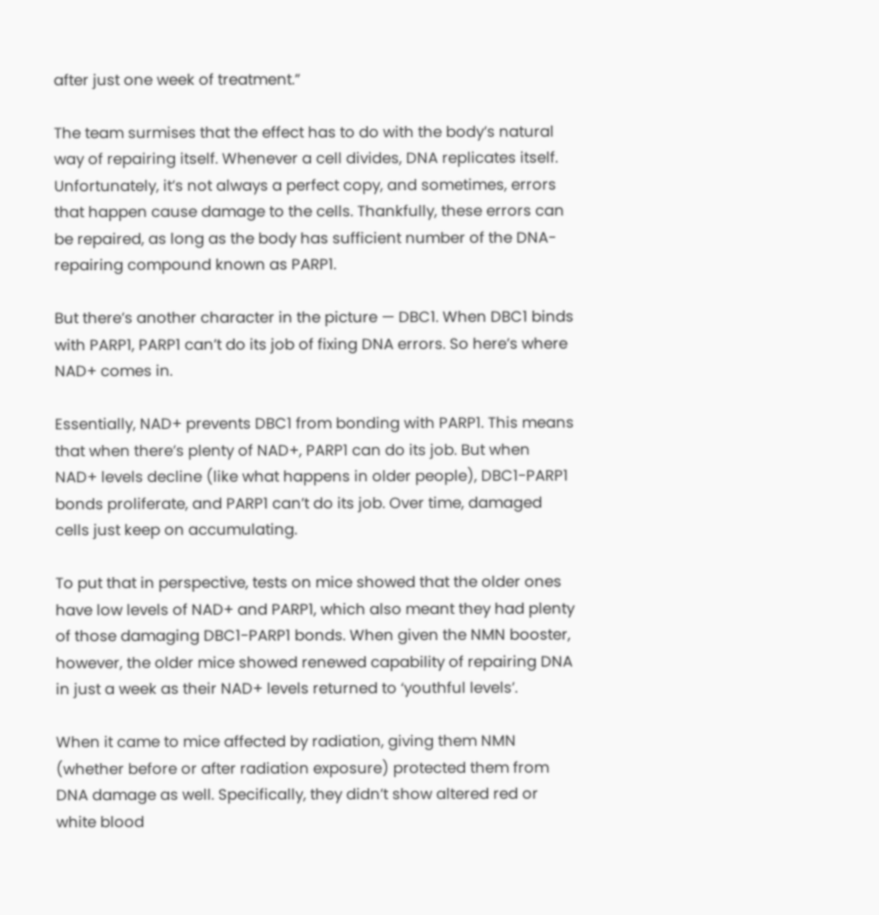after just one week of treatment.”

The team surmises that the effect has to do with the body’s natural way of repairing itself. Whenever a cell divides, DNA replicates itself. Unfortunately, it’s not always a perfect copy, and sometimes, errors that happen cause damage to the cells. Thankfully, these errors can be repaired, as long as the body has sufficient number of the DNA-repairing compound known as PARP1.

But there’s another character in the picture — DBC1. When DBC1 binds with PARP1, PARP1 can’t do its job of fixing DNA errors. So here’s where NAD+ comes in.

Essentially, NAD+ prevents DBC1 from bonding with PARP1. This means that when there’s plenty of NAD+, PARP1 can do its job. But when NAD+ levels decline (like what happens in older people), DBC1-PARP1 bonds proliferate, and PARP1 can’t do its job. Over time, damaged cells just keep on accumulating.

To put that in perspective, tests on mice showed that the older ones have low levels of NAD+ and PARP1, which also meant they had plenty of those damaging DBC1-PARP1 bonds. When given the NMN booster, however, the older mice showed renewed capability of repairing DNA in just a week as their NAD+ levels returned to ‘youthful levels’.

When it came to mice affected by radiation, giving them NMN (whether before or after radiation exposure) protected them from DNA damage as well. Specifically, they didn’t show altered red or white blood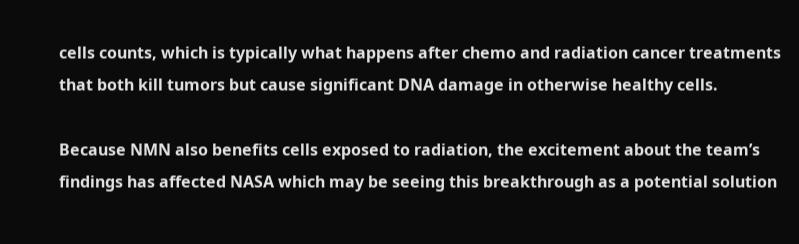cells counts, which is typically what happens after chemo and radiation cancer treatments that both kill tumors but cause significant DNA damage in otherwise healthy cells.

Because NMN also benefits cells exposed to radiation, the excitement about the team’s findings has affected NASA which may be seeing this breakthrough as a potential solution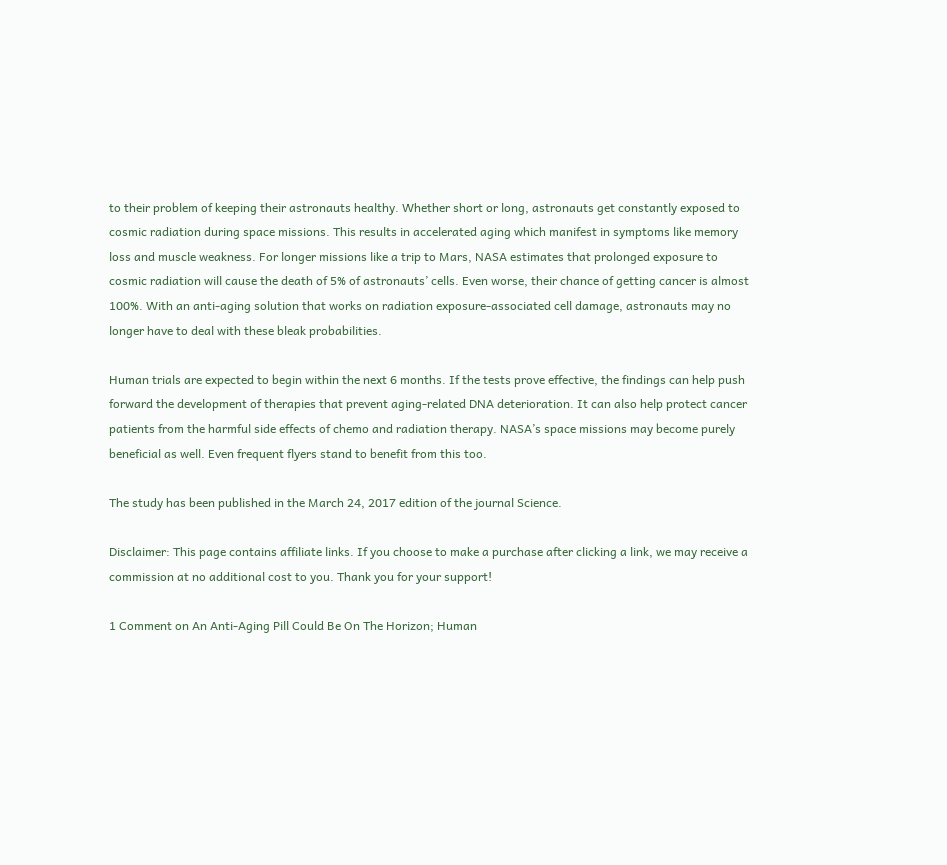to their problem of keeping their astronauts healthy. Whether short or long, astronauts get constantly exposed to cosmic radiation during space missions. This results in accelerated aging which manifest in symptoms like memory loss and muscle weakness. For longer missions like a trip to Mars, NASA estimates that prolonged exposure to cosmic radiation will cause the death of 5% of astronauts’ cells. Even worse, their chance of getting cancer is almost 100%. With an anti-aging solution that works on radiation exposure-associated cell damage, astronauts may no longer have to deal with these bleak probabilities.

Human trials are expected to begin within the next 6 months. If the tests prove effective, the findings can help push forward the development of therapies that prevent aging-related DNA deterioration. It can also help protect cancer patients from the harmful side effects of chemo and radiation therapy. NASA’s space missions may become purely beneficial as well. Even frequent flyers stand to benefit from this too.

The study has been published in the March 24, 2017 edition of the journal Science.

Disclaimer: This page contains affiliate links. If you choose to make a purchase after clicking a link, we may receive a commission at no additional cost to you. Thank you for your support!

1 Comment on An Anti-Aging Pill Could Be On The Horizon; Human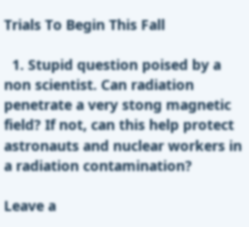Trials To Begin This Fall

  1. Stupid question poised by a non scientist. Can radiation penetrate a very stong magnetic field? If not, can this help protect astronauts and nuclear workers in a radiation contamination?

Leave a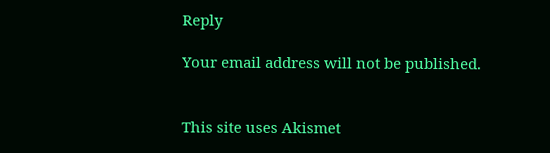Reply

Your email address will not be published.


This site uses Akismet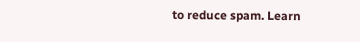to reduce spam. Learn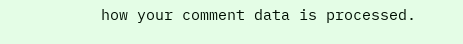how your comment data is processed.